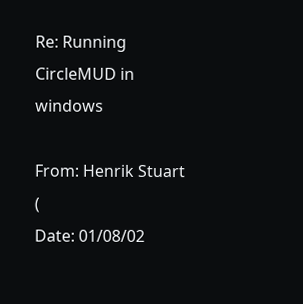Re: Running CircleMUD in windows

From: Henrik Stuart (
Date: 01/08/02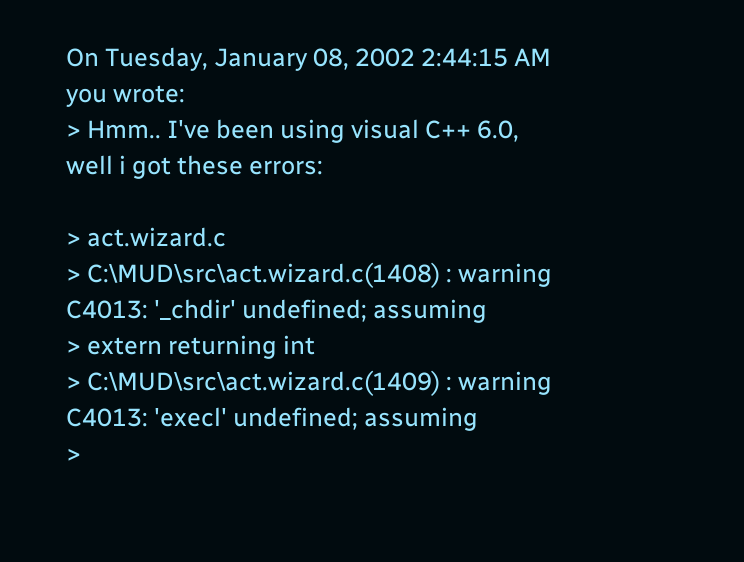On Tuesday, January 08, 2002 2:44:15 AM you wrote:
> Hmm.. I've been using visual C++ 6.0, well i got these errors:

> act.wizard.c
> C:\MUD\src\act.wizard.c(1408) : warning C4013: '_chdir' undefined; assuming
> extern returning int
> C:\MUD\src\act.wizard.c(1409) : warning C4013: 'execl' undefined; assuming
>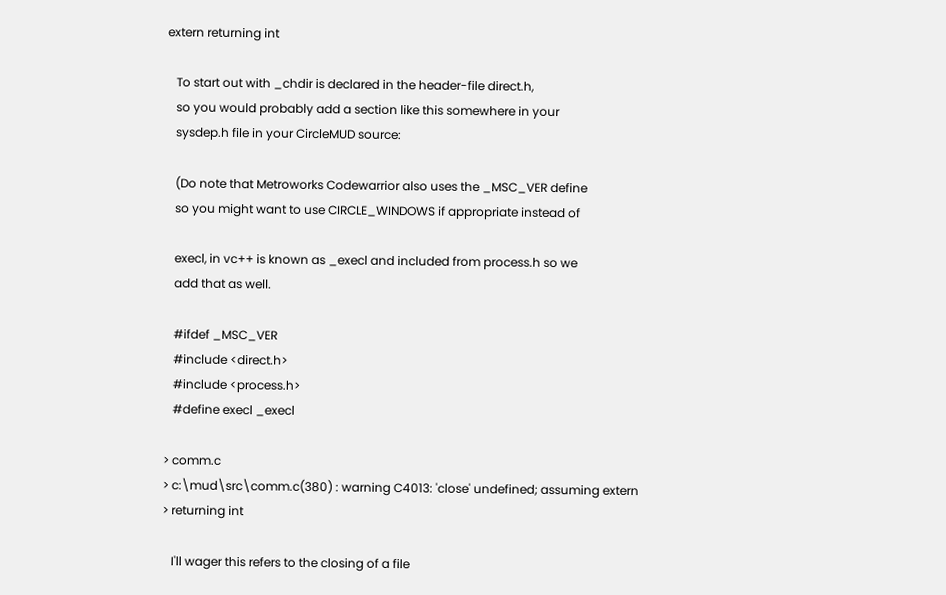extern returning int

   To start out with _chdir is declared in the header-file direct.h,
   so you would probably add a section like this somewhere in your
   sysdep.h file in your CircleMUD source:

   (Do note that Metroworks Codewarrior also uses the _MSC_VER define
   so you might want to use CIRCLE_WINDOWS if appropriate instead of

   execl, in vc++ is known as _execl and included from process.h so we
   add that as well.

   #ifdef _MSC_VER
   #include <direct.h>
   #include <process.h>
   #define execl _execl

> comm.c
> c:\mud\src\comm.c(380) : warning C4013: 'close' undefined; assuming extern
> returning int

   I'll wager this refers to the closing of a file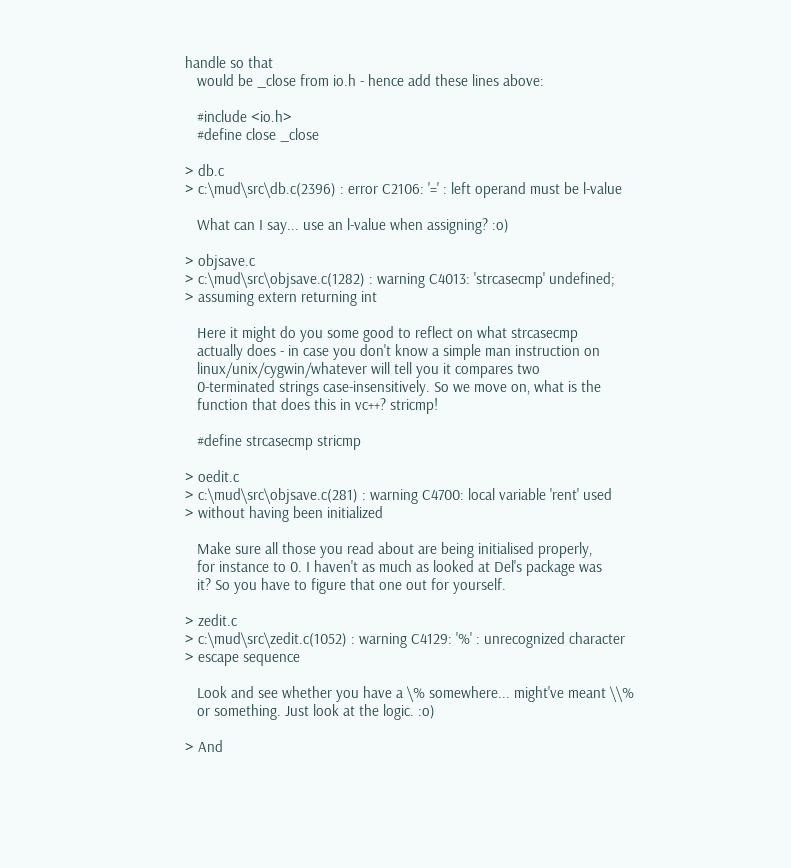handle so that
   would be _close from io.h - hence add these lines above:

   #include <io.h>
   #define close _close

> db.c
> c:\mud\src\db.c(2396) : error C2106: '=' : left operand must be l-value

   What can I say... use an l-value when assigning? :o)

> objsave.c
> c:\mud\src\objsave.c(1282) : warning C4013: 'strcasecmp' undefined;
> assuming extern returning int

   Here it might do you some good to reflect on what strcasecmp
   actually does - in case you don't know a simple man instruction on
   linux/unix/cygwin/whatever will tell you it compares two
   0-terminated strings case-insensitively. So we move on, what is the
   function that does this in vc++? stricmp!

   #define strcasecmp stricmp

> oedit.c
> c:\mud\src\objsave.c(281) : warning C4700: local variable 'rent' used
> without having been initialized

   Make sure all those you read about are being initialised properly,
   for instance to 0. I haven't as much as looked at Del's package was
   it? So you have to figure that one out for yourself.

> zedit.c
> c:\mud\src\zedit.c(1052) : warning C4129: '%' : unrecognized character
> escape sequence

   Look and see whether you have a \% somewhere... might've meant \\%
   or something. Just look at the logic. :o)

> And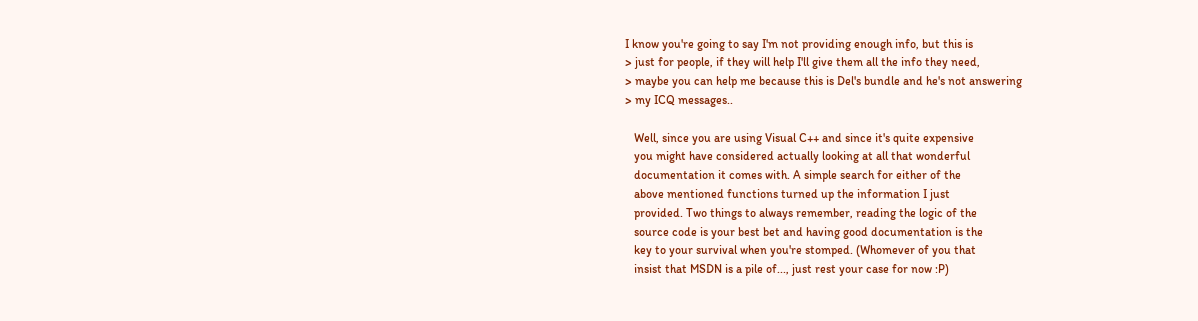I know you're going to say I'm not providing enough info, but this is
> just for people, if they will help I'll give them all the info they need,
> maybe you can help me because this is Del's bundle and he's not answering
> my ICQ messages..

   Well, since you are using Visual C++ and since it's quite expensive
   you might have considered actually looking at all that wonderful
   documentation it comes with. A simple search for either of the
   above mentioned functions turned up the information I just
   provided. Two things to always remember, reading the logic of the
   source code is your best bet and having good documentation is the
   key to your survival when you're stomped. (Whomever of you that
   insist that MSDN is a pile of..., just rest your case for now :P)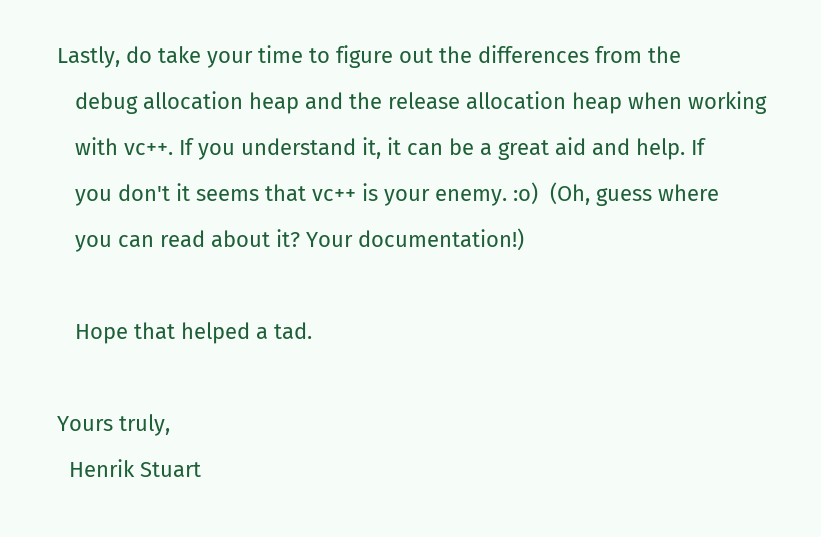Lastly, do take your time to figure out the differences from the
   debug allocation heap and the release allocation heap when working
   with vc++. If you understand it, it can be a great aid and help. If
   you don't it seems that vc++ is your enemy. :o)  (Oh, guess where
   you can read about it? Your documentation!)

   Hope that helped a tad.

Yours truly,
  Henrik Stuart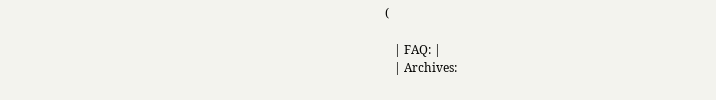(

   | FAQ: |
   | Archives: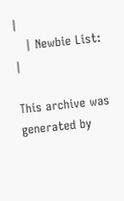|
   | Newbie List:   |

This archive was generated by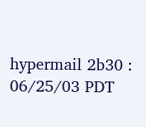hypermail 2b30 : 06/25/03 PDT